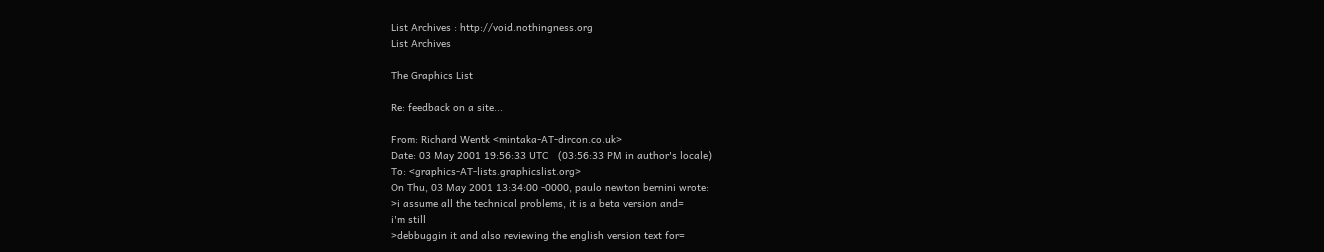List Archives : http://void.nothingness.org
List Archives

The Graphics List

Re: feedback on a site...

From: Richard Wentk <mintaka-AT-dircon.co.uk>
Date: 03 May 2001 19:56:33 UTC   (03:56:33 PM in author's locale)
To: <graphics-AT-lists.graphicslist.org>
On Thu, 03 May 2001 13:34:00 -0000, paulo newton bernini wrote:
>i assume all the technical problems, it is a beta version and=
i'm still
>debbuggin it and also reviewing the english version text for=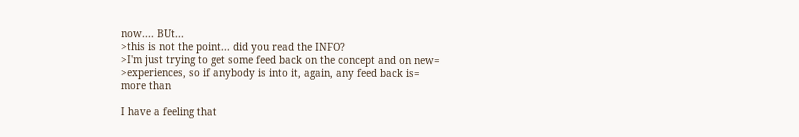now.... BUt...
>this is not the point... did you read the INFO?
>I'm just trying to get some feed back on the concept and on new=
>experiences, so if anybody is into it, again, any feed back is=
more than

I have a feeling that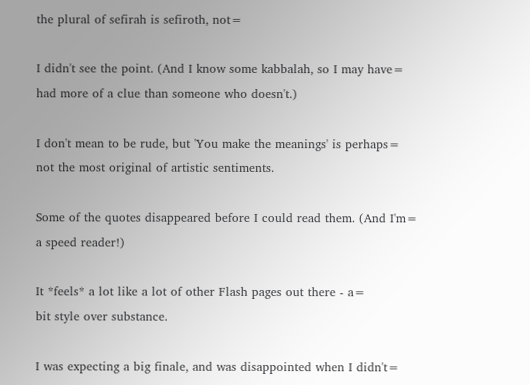the plural of sefirah is sefiroth, not=

I didn't see the point. (And I know some kabbalah, so I may have=
had more of a clue than someone who doesn't.)

I don't mean to be rude, but 'You make the meanings' is perhaps=
not the most original of artistic sentiments.

Some of the quotes disappeared before I could read them. (And I'm=
a speed reader!)

It *feels* a lot like a lot of other Flash pages out there - a=
bit style over substance.

I was expecting a big finale, and was disappointed when I didn't=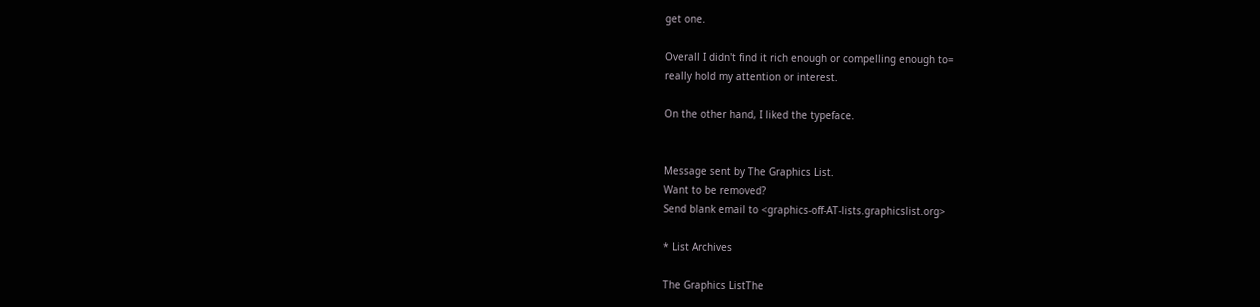get one.

Overall I didn't find it rich enough or compelling enough to=
really hold my attention or interest.

On the other hand, I liked the typeface.


Message sent by The Graphics List.
Want to be removed?
Send blank email to <graphics-off-AT-lists.graphicslist.org>

* List Archives

The Graphics ListThe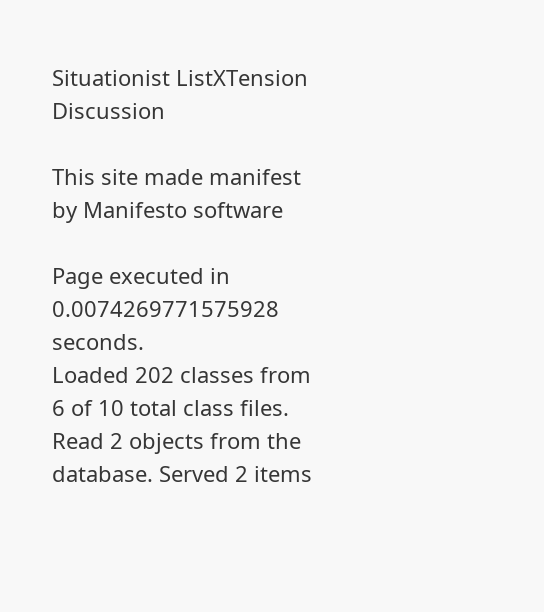Situationist ListXTension Discussion

This site made manifest by Manifesto software

Page executed in 0.0074269771575928 seconds.
Loaded 202 classes from 6 of 10 total class files. Read 2 objects from the database. Served 2 items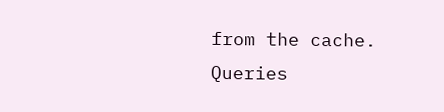from the cache.
Queries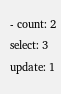- count: 2 select: 3 update: 1